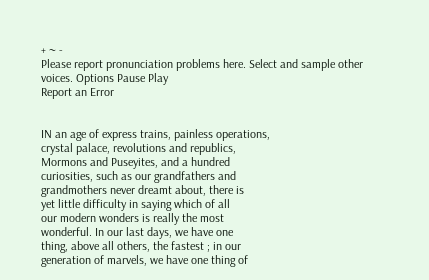+ ~ -
Please report pronunciation problems here. Select and sample other voices. Options Pause Play
Report an Error


IN an age of express trains, painless operations,
crystal palace, revolutions and republics,
Mormons and Puseyites, and a hundred
curiosities, such as our grandfathers and
grandmothers never dreamt about, there is
yet little difficulty in saying which of all
our modern wonders is really the most
wonderful. In our last days, we have one
thing, above all others, the fastest ; in our
generation of marvels, we have one thing of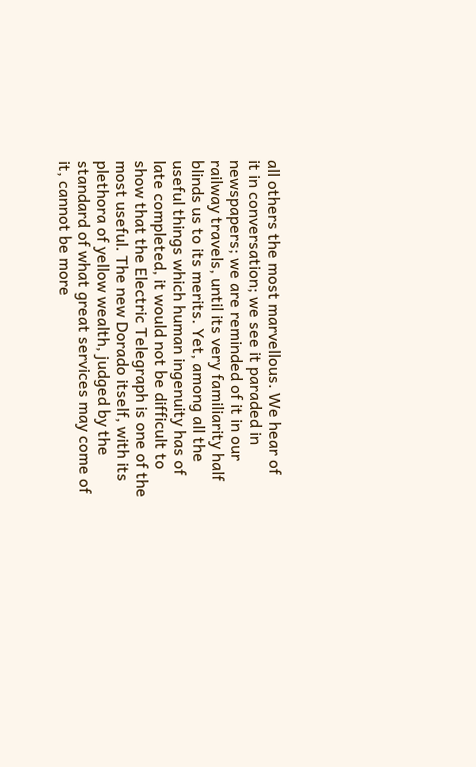all others the most marvellous. We hear of
it in conversation; we see it paraded in
newspapers; we are reminded of it in our
railway travels, until its very familiarity half
blinds us to its merits. Yet, among all the
useful things which human ingenuity has of
late completed, it would not be difficult to
show that the Electric Telegraph is one of the
most useful. The new Dorado itself, with its
plethora of yellow wealth, judged by the
standard of what great services may come of
it, cannot be more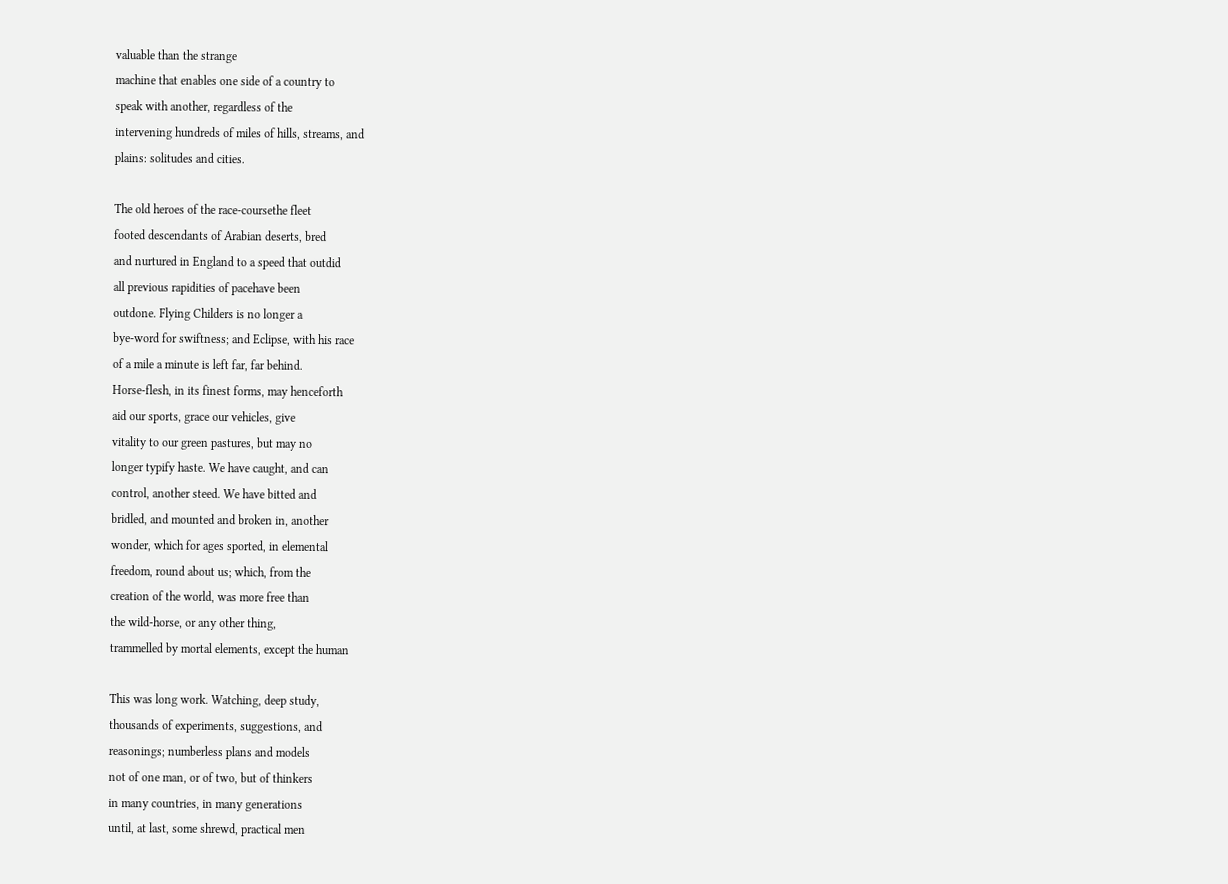valuable than the strange
machine that enables one side of a country to
speak with another, regardless of the
intervening hundreds of miles of hills, streams, and
plains: solitudes and cities.

The old heroes of the race-coursethe fleet
footed descendants of Arabian deserts, bred
and nurtured in England to a speed that outdid
all previous rapidities of pacehave been
outdone. Flying Childers is no longer a
bye-word for swiftness; and Eclipse, with his race
of a mile a minute is left far, far behind.
Horse-flesh, in its finest forms, may henceforth
aid our sports, grace our vehicles, give
vitality to our green pastures, but may no
longer typify haste. We have caught, and can
control, another steed. We have bitted and
bridled, and mounted and broken in, another
wonder, which for ages sported, in elemental
freedom, round about us; which, from the
creation of the world, was more free than
the wild-horse, or any other thing,
trammelled by mortal elements, except the human

This was long work. Watching, deep study,
thousands of experiments, suggestions, and
reasonings; numberless plans and models
not of one man, or of two, but of thinkers
in many countries, in many generations
until, at last, some shrewd, practical men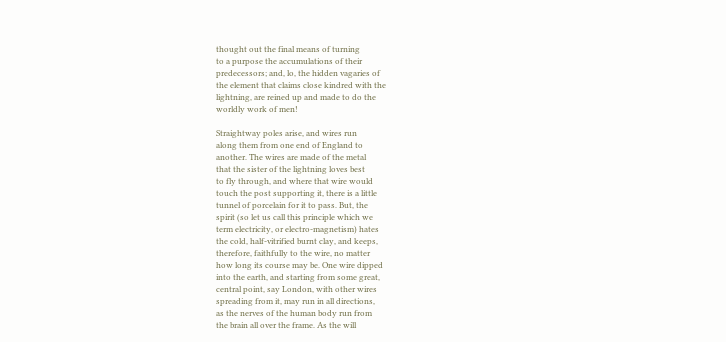thought out the final means of turning
to a purpose the accumulations of their
predecessors; and, lo, the hidden vagaries of
the element that claims close kindred with the
lightning, are reined up and made to do the
worldly work of men!

Straightway poles arise, and wires run
along them from one end of England to
another. The wires are made of the metal
that the sister of the lightning loves best
to fly through, and where that wire would
touch the post supporting it, there is a little
tunnel of porcelain for it to pass. But, the
spirit (so let us call this principle which we
term electricity, or electro-magnetism) hates
the cold, half-vitrified burnt clay, and keeps,
therefore, faithfully to the wire, no matter
how long its course may be. One wire dipped
into the earth, and starting from some great,
central point, say London, with other wires
spreading from it, may run in all directions,
as the nerves of the human body run from
the brain all over the frame. As the will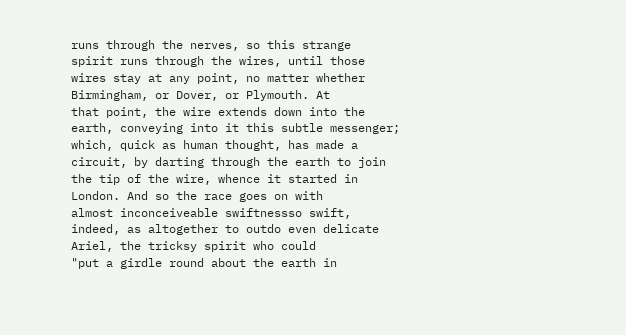runs through the nerves, so this strange
spirit runs through the wires, until those
wires stay at any point, no matter whether
Birmingham, or Dover, or Plymouth. At
that point, the wire extends down into the
earth, conveying into it this subtle messenger;
which, quick as human thought, has made a
circuit, by darting through the earth to join
the tip of the wire, whence it started in
London. And so the race goes on with
almost inconceiveable swiftnessso swift,
indeed, as altogether to outdo even delicate
Ariel, the tricksy spirit who could
"put a girdle round about the earth in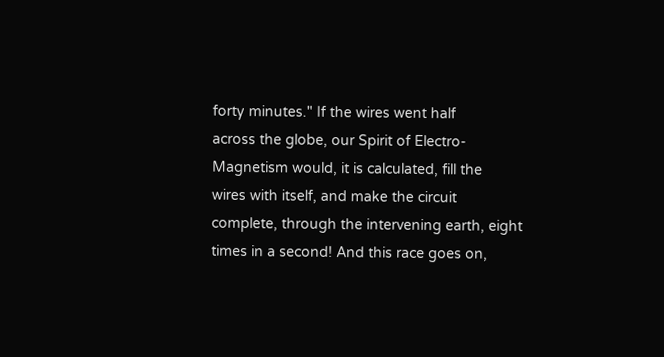forty minutes." If the wires went half
across the globe, our Spirit of Electro-
Magnetism would, it is calculated, fill the
wires with itself, and make the circuit
complete, through the intervening earth, eight
times in a second! And this race goes on,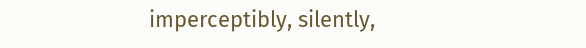imperceptibly, silently,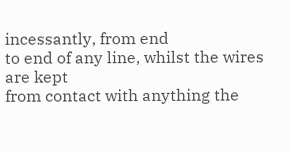incessantly, from end
to end of any line, whilst the wires are kept
from contact with anything the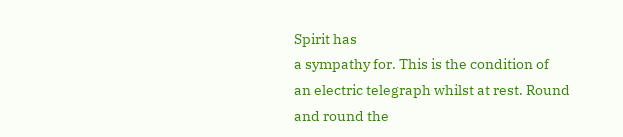Spirit has
a sympathy for. This is the condition of
an electric telegraph whilst at rest. Round
and round the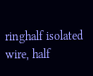ringhalf isolated wire, half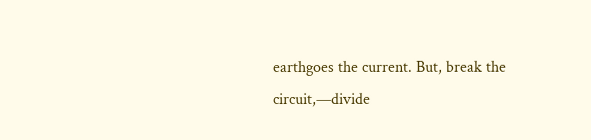earthgoes the current. But, break the
circuit,—divide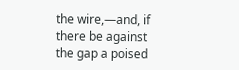the wire,—and, if there be against
the gap a poised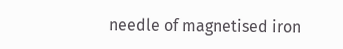needle of magnetised iron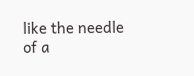like the needle of a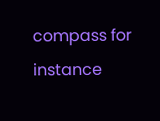compass for instance